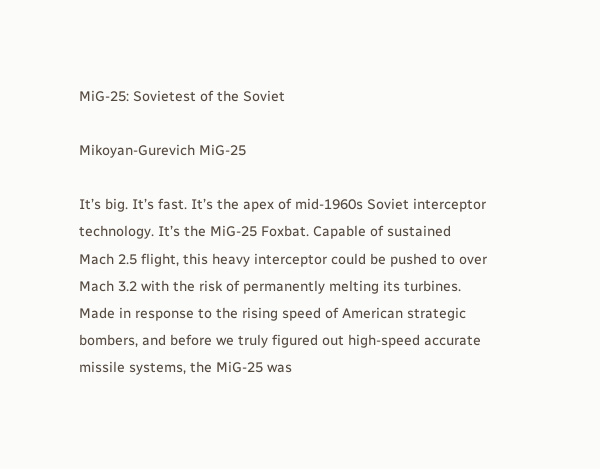MiG-25: Sovietest of the Soviet

Mikoyan-Gurevich MiG-25

It’s big. It’s fast. It’s the apex of mid-1960s Soviet interceptor technology. It’s the MiG-25 Foxbat. Capable of sustained Mach 2.5 flight, this heavy interceptor could be pushed to over Mach 3.2 with the risk of permanently melting its turbines. Made in response to the rising speed of American strategic bombers, and before we truly figured out high-speed accurate missile systems, the MiG-25 was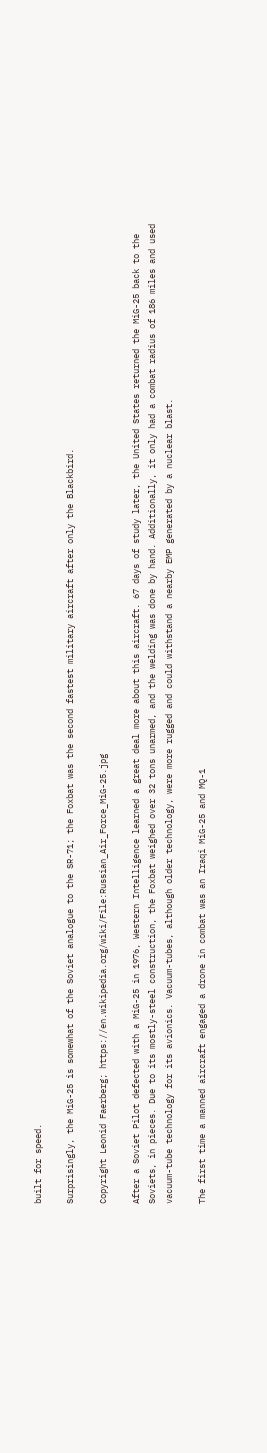built for speed.

Surprisingly, the MiG-25 is somewhat of the Soviet analogue to the SR-71; the Foxbat was the second fastest military aircraft after only the Blackbird.

Copyright Leonid Faerberg; https://en.wikipedia.org/wiki/File:Russian_Air_Force_MiG-25.jpg

After a Soviet Pilot defected with a MiG-25 in 1976, Western Intelligence learned a great deal more about this aircraft. 67 days of study later, the United States returned the MiG-25 back to the Soviets, in pieces. Due to its mostly-steel construction, the Foxbat weighed over 32 tons unarmed, and the welding was done by hand. Additionally, it only had a combat radius of 186 miles and used vacuum-tube technology for its avionics. Vacuum-tubes, although older technology, were more rugged and could withstand a nearby EMP generated by a nuclear blast.

The first time a manned aircraft engaged a drone in combat was an Iraqi MiG-25 and MQ-1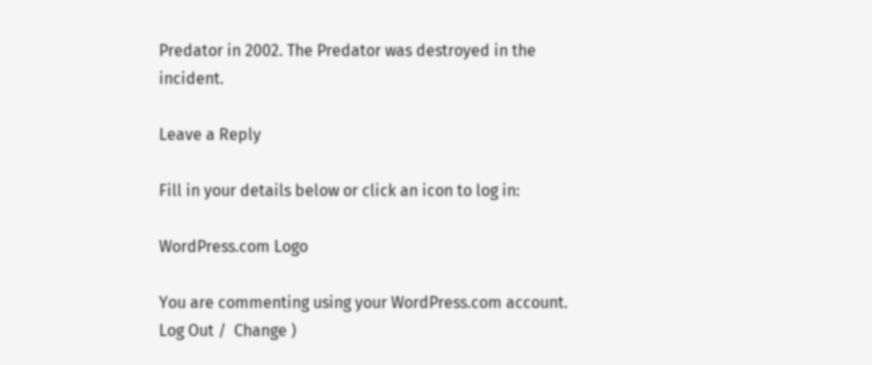Predator in 2002. The Predator was destroyed in the incident.

Leave a Reply

Fill in your details below or click an icon to log in:

WordPress.com Logo

You are commenting using your WordPress.com account. Log Out /  Change )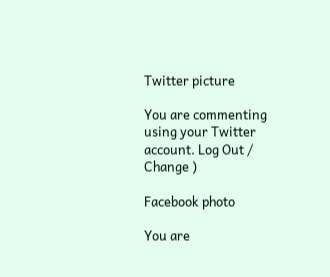Twitter picture

You are commenting using your Twitter account. Log Out /  Change )

Facebook photo

You are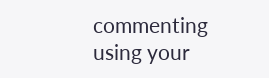commenting using your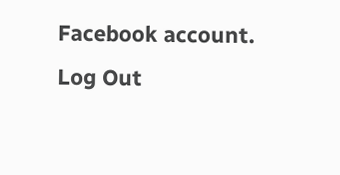Facebook account. Log Out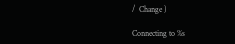/  Change )

Connecting to %s